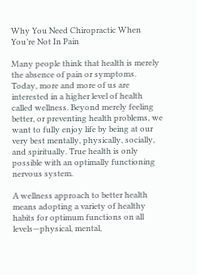Why You Need Chiropractic When You’re Not In Pain

Many people think that health is merely the absence of pain or symptoms. Today, more and more of us are interested in a higher level of health called wellness. Beyond merely feeling better, or preventing health problems, we want to fully enjoy life by being at our very best mentally, physically, socially, and spiritually. True health is only possible with an optimally functioning nervous system.

A wellness approach to better health means adopting a variety of healthy habits for optimum functions on all levels—physical, mental,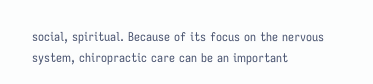social, spiritual. Because of its focus on the nervous system, chiropractic care can be an important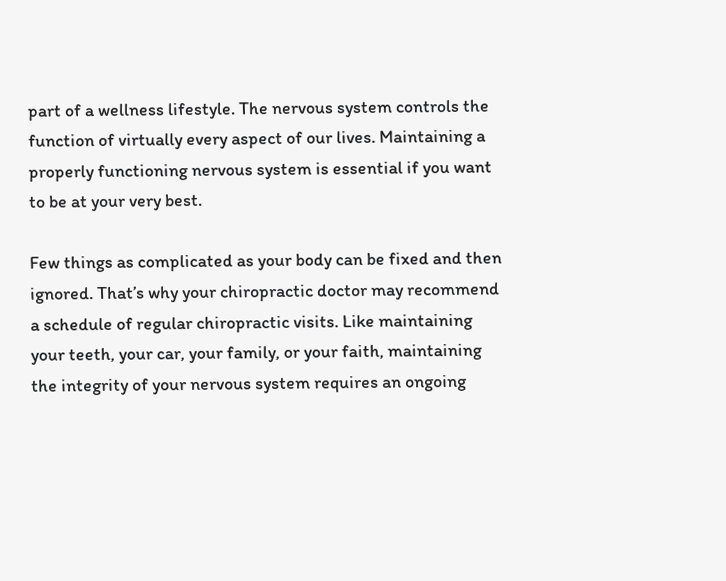part of a wellness lifestyle. The nervous system controls the function of virtually every aspect of our lives. Maintaining a properly functioning nervous system is essential if you want to be at your very best.

Few things as complicated as your body can be fixed and then ignored. That’s why your chiropractic doctor may recommend a schedule of regular chiropractic visits. Like maintaining your teeth, your car, your family, or your faith, maintaining the integrity of your nervous system requires an ongoing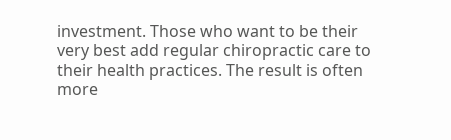investment. Those who want to be their very best add regular chiropractic care to their health practices. The result is often more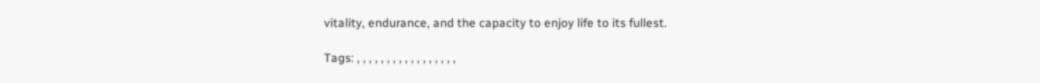vitality, endurance, and the capacity to enjoy life to its fullest.

Tags: , , , , , , , , , , , , , , , , ,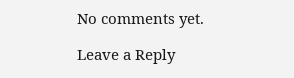No comments yet.

Leave a Reply